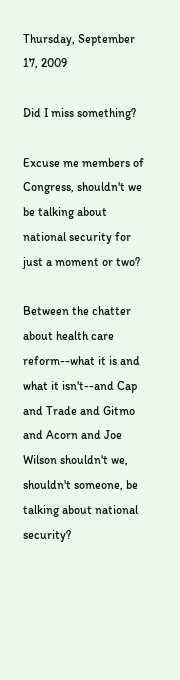Thursday, September 17, 2009

Did I miss something?

Excuse me members of Congress, shouldn't we be talking about national security for just a moment or two?

Between the chatter about health care reform--what it is and what it isn't--and Cap and Trade and Gitmo and Acorn and Joe Wilson shouldn't we, shouldn't someone, be talking about national security?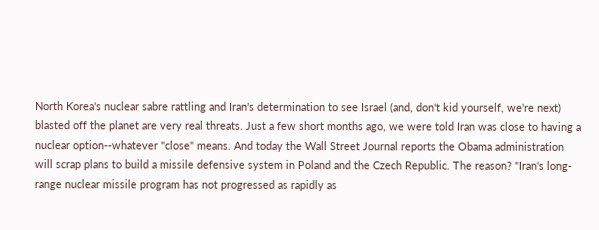North Korea's nuclear sabre rattling and Iran's determination to see Israel (and, don't kid yourself, we're next) blasted off the planet are very real threats. Just a few short months ago, we were told Iran was close to having a nuclear option--whatever "close" means. And today the Wall Street Journal reports the Obama administration will scrap plans to build a missile defensive system in Poland and the Czech Republic. The reason? "Iran's long-range nuclear missile program has not progressed as rapidly as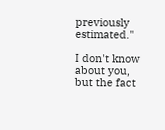previously estimated."

I don't know about you, but the fact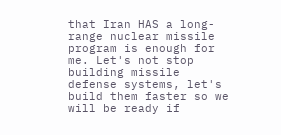that Iran HAS a long-range nuclear missile program is enough for me. Let's not stop building missile defense systems, let's build them faster so we will be ready if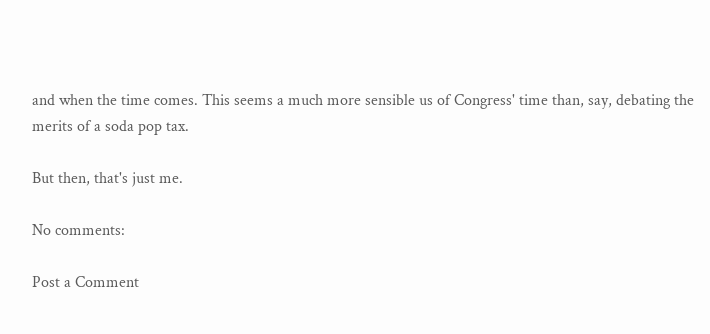and when the time comes. This seems a much more sensible us of Congress' time than, say, debating the merits of a soda pop tax.

But then, that's just me.

No comments:

Post a Comment